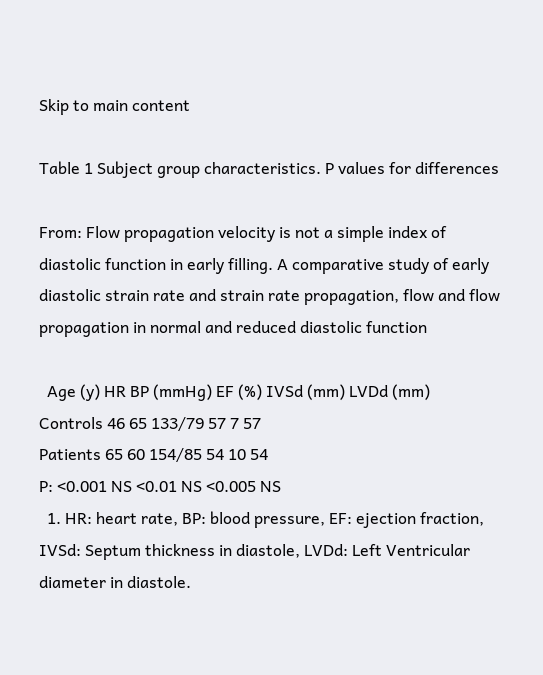Skip to main content

Table 1 Subject group characteristics. P values for differences

From: Flow propagation velocity is not a simple index of diastolic function in early filling. A comparative study of early diastolic strain rate and strain rate propagation, flow and flow propagation in normal and reduced diastolic function

  Age (y) HR BP (mmHg) EF (%) IVSd (mm) LVDd (mm)
Controls 46 65 133/79 57 7 57
Patients 65 60 154/85 54 10 54
P: <0.001 NS <0.01 NS <0.005 NS
  1. HR: heart rate, BP: blood pressure, EF: ejection fraction, IVSd: Septum thickness in diastole, LVDd: Left Ventricular diameter in diastole.